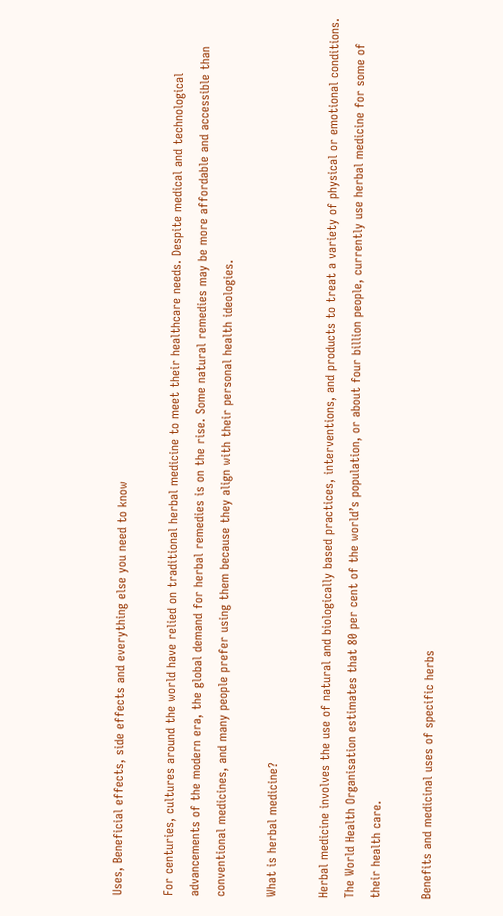Uses, Beneficial effects, side effects and everything else you need to know

For centuries, cultures around the world have relied on traditional herbal medicine to meet their healthcare needs. Despite medical and technological advancements of the modern era, the global demand for herbal remedies is on the rise. Some natural remedies may be more affordable and accessible than conventional medicines, and many people prefer using them because they align with their personal health ideologies.

What is herbal medicine?

Herbal medicine involves the use of natural and biologically based practices, interventions, and products to treat a variety of physical or emotional conditions. The World Health Organisation estimates that 80 per cent of the world’s population, or about four billion people, currently use herbal medicine for some of their health care.

Benefits and medicinal uses of specific herbs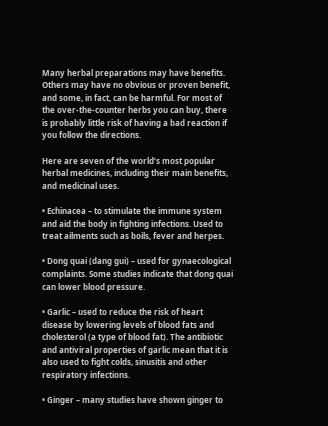Many herbal preparations may have benefits. Others may have no obvious or proven benefit, and some, in fact, can be harmful. For most of the over-the-counter herbs you can buy, there is probably little risk of having a bad reaction if you follow the directions.

Here are seven of the world’s most popular herbal medicines, including their main benefits, and medicinal uses.

• Echinacea – to stimulate the immune system and aid the body in fighting infections. Used to treat ailments such as boils, fever and herpes.

• Dong quai (dang gui) – used for gynaecological complaints. Some studies indicate that dong quai can lower blood pressure.

• Garlic – used to reduce the risk of heart disease by lowering levels of blood fats and cholesterol (a type of blood fat). The antibiotic and antiviral properties of garlic mean that it is also used to fight colds, sinusitis and other respiratory infections.

• Ginger – many studies have shown ginger to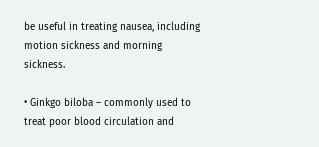be useful in treating nausea, including motion sickness and morning sickness.

• Ginkgo biloba – commonly used to treat poor blood circulation and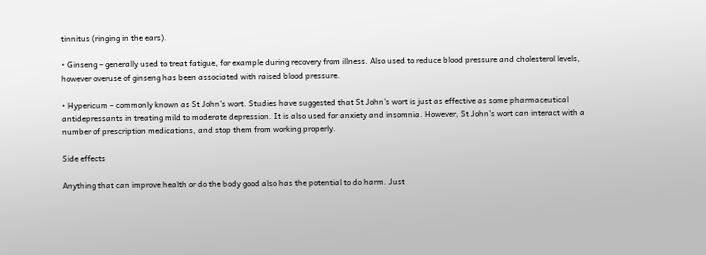tinnitus (ringing in the ears).

• Ginseng – generally used to treat fatigue, for example during recovery from illness. Also used to reduce blood pressure and cholesterol levels, however overuse of ginseng has been associated with raised blood pressure.

• Hypericum – commonly known as St John’s wort. Studies have suggested that St John’s wort is just as effective as some pharmaceutical antidepressants in treating mild to moderate depression. It is also used for anxiety and insomnia. However, St John’s wort can interact with a number of prescription medications, and stop them from working properly.

Side effects

Anything that can improve health or do the body good also has the potential to do harm. Just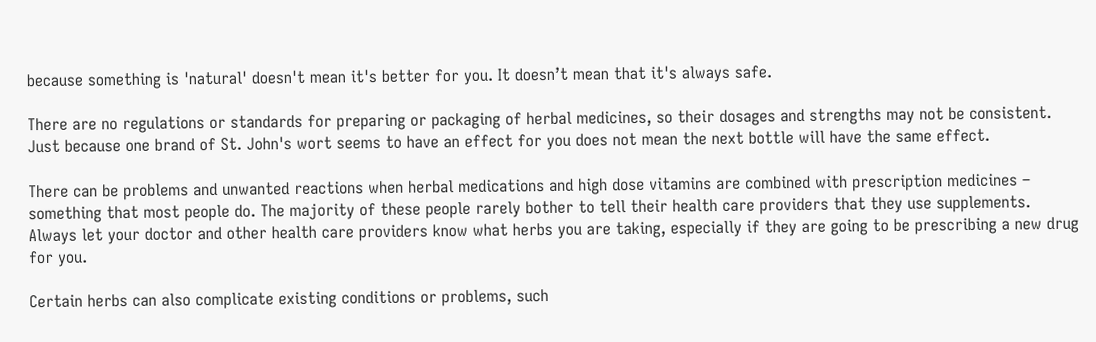because something is 'natural' doesn't mean it's better for you. It doesn’t mean that it's always safe.

There are no regulations or standards for preparing or packaging of herbal medicines, so their dosages and strengths may not be consistent. Just because one brand of St. John's wort seems to have an effect for you does not mean the next bottle will have the same effect.

There can be problems and unwanted reactions when herbal medications and high dose vitamins are combined with prescription medicines – something that most people do. The majority of these people rarely bother to tell their health care providers that they use supplements. Always let your doctor and other health care providers know what herbs you are taking, especially if they are going to be prescribing a new drug for you.

Certain herbs can also complicate existing conditions or problems, such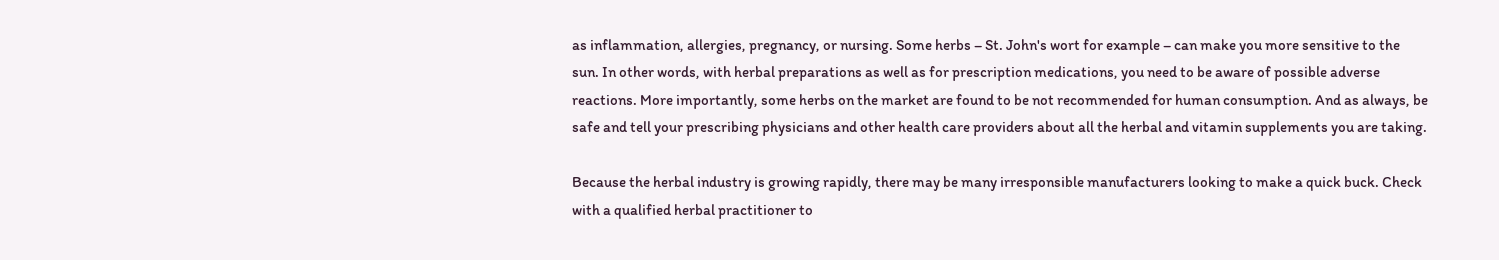as inflammation, allergies, pregnancy, or nursing. Some herbs – St. John's wort for example – can make you more sensitive to the sun. In other words, with herbal preparations as well as for prescription medications, you need to be aware of possible adverse reactions. More importantly, some herbs on the market are found to be not recommended for human consumption. And as always, be safe and tell your prescribing physicians and other health care providers about all the herbal and vitamin supplements you are taking.

Because the herbal industry is growing rapidly, there may be many irresponsible manufacturers looking to make a quick buck. Check with a qualified herbal practitioner to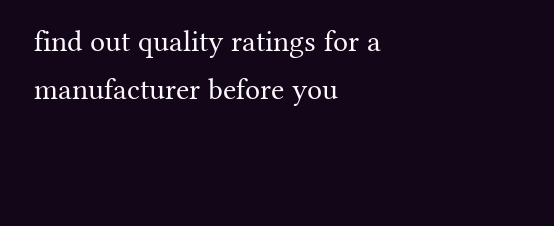find out quality ratings for a manufacturer before you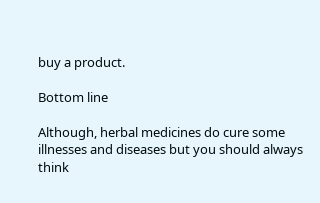buy a product.

Bottom line

Although, herbal medicines do cure some illnesses and diseases but you should always think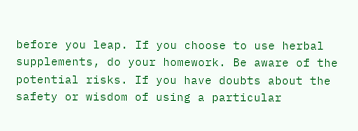before you leap. If you choose to use herbal supplements, do your homework. Be aware of the potential risks. If you have doubts about the safety or wisdom of using a particular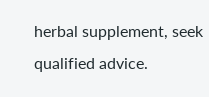herbal supplement, seek qualified advice.